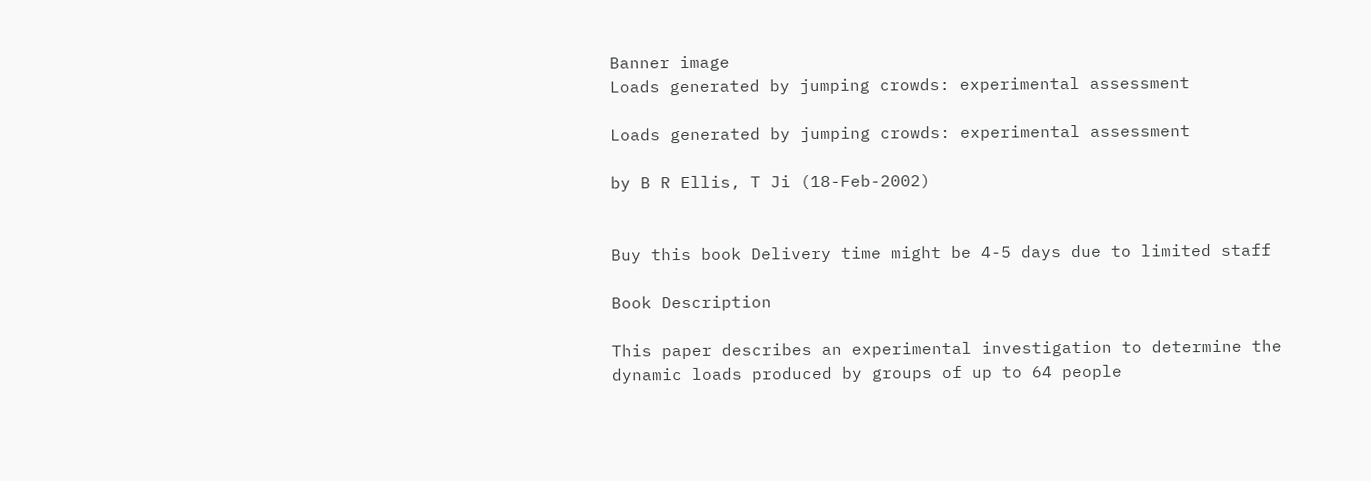Banner image
Loads generated by jumping crowds: experimental assessment

Loads generated by jumping crowds: experimental assessment

by B R Ellis, T Ji (18-Feb-2002)


Buy this book Delivery time might be 4-5 days due to limited staff

Book Description

This paper describes an experimental investigation to determine the dynamic loads produced by groups of up to 64 people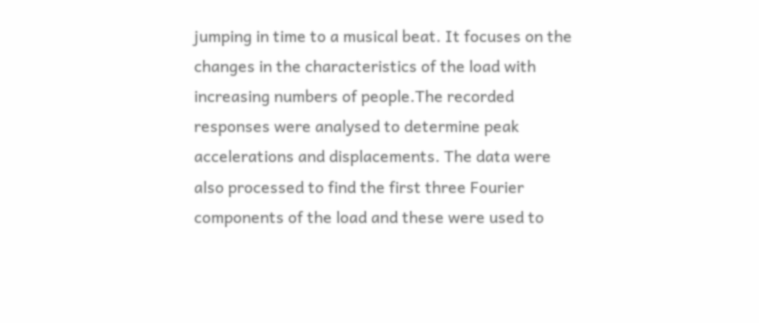jumping in time to a musical beat. It focuses on the changes in the characteristics of the load with
increasing numbers of people.The recorded responses were analysed to determine peak accelerations and displacements. The data were also processed to find the first three Fourier components of the load and these were used to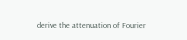derive the attenuation of Fourier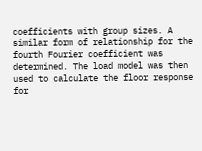coefficients with group sizes. A similar form of relationship for the fourth Fourier coefficient was determined. The load model was then used to calculate the floor response for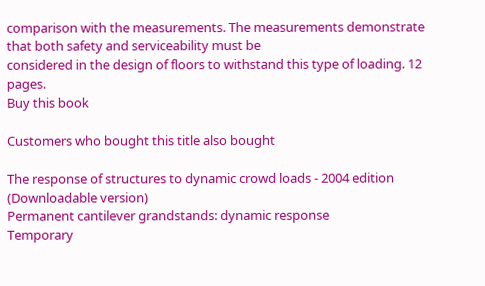comparison with the measurements. The measurements demonstrate that both safety and serviceability must be
considered in the design of floors to withstand this type of loading. 12 pages.
Buy this book

Customers who bought this title also bought

The response of structures to dynamic crowd loads - 2004 edition (Downloadable version)
Permanent cantilever grandstands: dynamic response
Temporary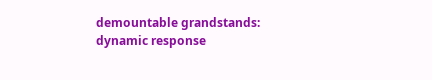demountable grandstands: dynamic response